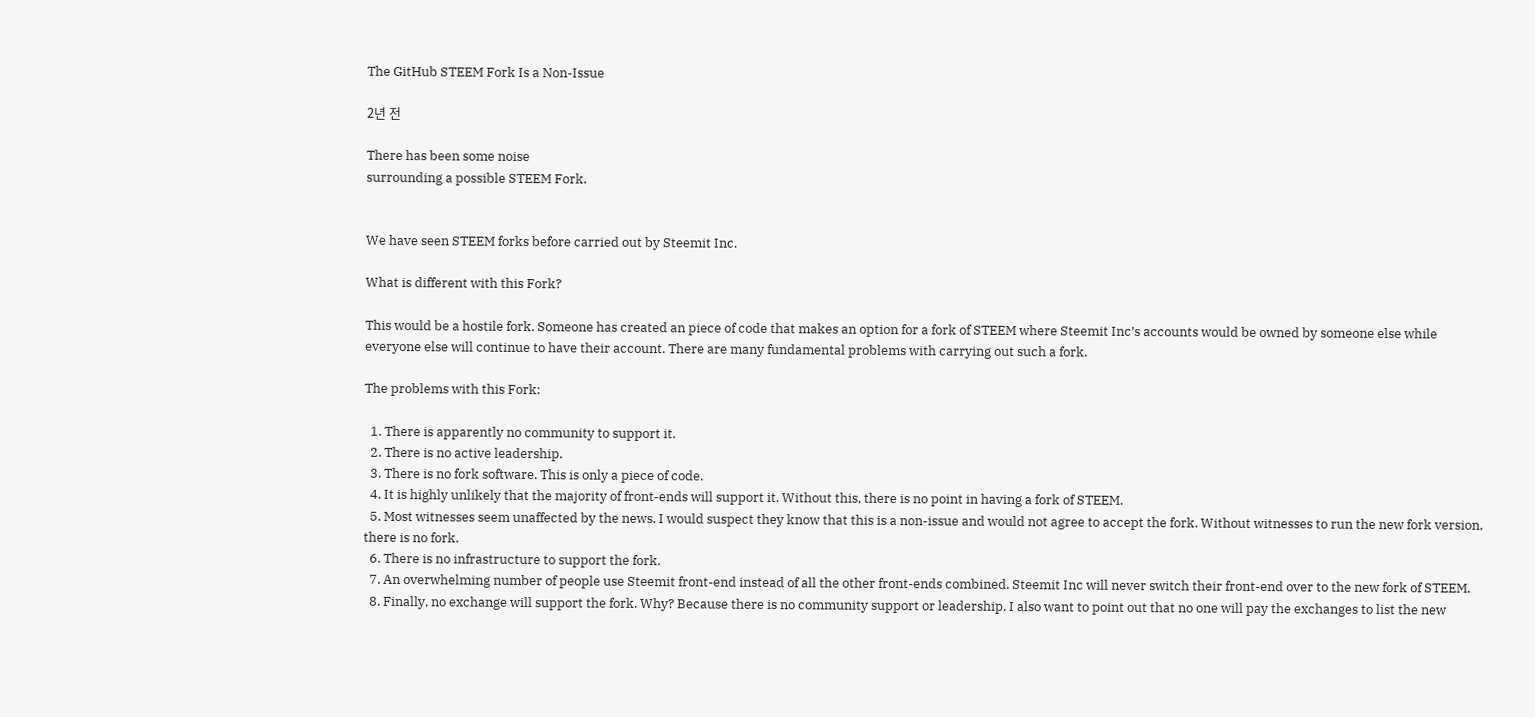The GitHub STEEM Fork Is a Non-Issue

2년 전

There has been some noise
surrounding a possible STEEM Fork.


We have seen STEEM forks before carried out by Steemit Inc.

What is different with this Fork?

This would be a hostile fork. Someone has created an piece of code that makes an option for a fork of STEEM where Steemit Inc’s accounts would be owned by someone else while everyone else will continue to have their account. There are many fundamental problems with carrying out such a fork.

The problems with this Fork:

  1. There is apparently no community to support it.
  2. There is no active leadership.
  3. There is no fork software. This is only a piece of code.
  4. It is highly unlikely that the majority of front-ends will support it. Without this, there is no point in having a fork of STEEM.
  5. Most witnesses seem unaffected by the news. I would suspect they know that this is a non-issue and would not agree to accept the fork. Without witnesses to run the new fork version, there is no fork.
  6. There is no infrastructure to support the fork.
  7. An overwhelming number of people use Steemit front-end instead of all the other front-ends combined. Steemit Inc will never switch their front-end over to the new fork of STEEM.
  8. Finally, no exchange will support the fork. Why? Because there is no community support or leadership. I also want to point out that no one will pay the exchanges to list the new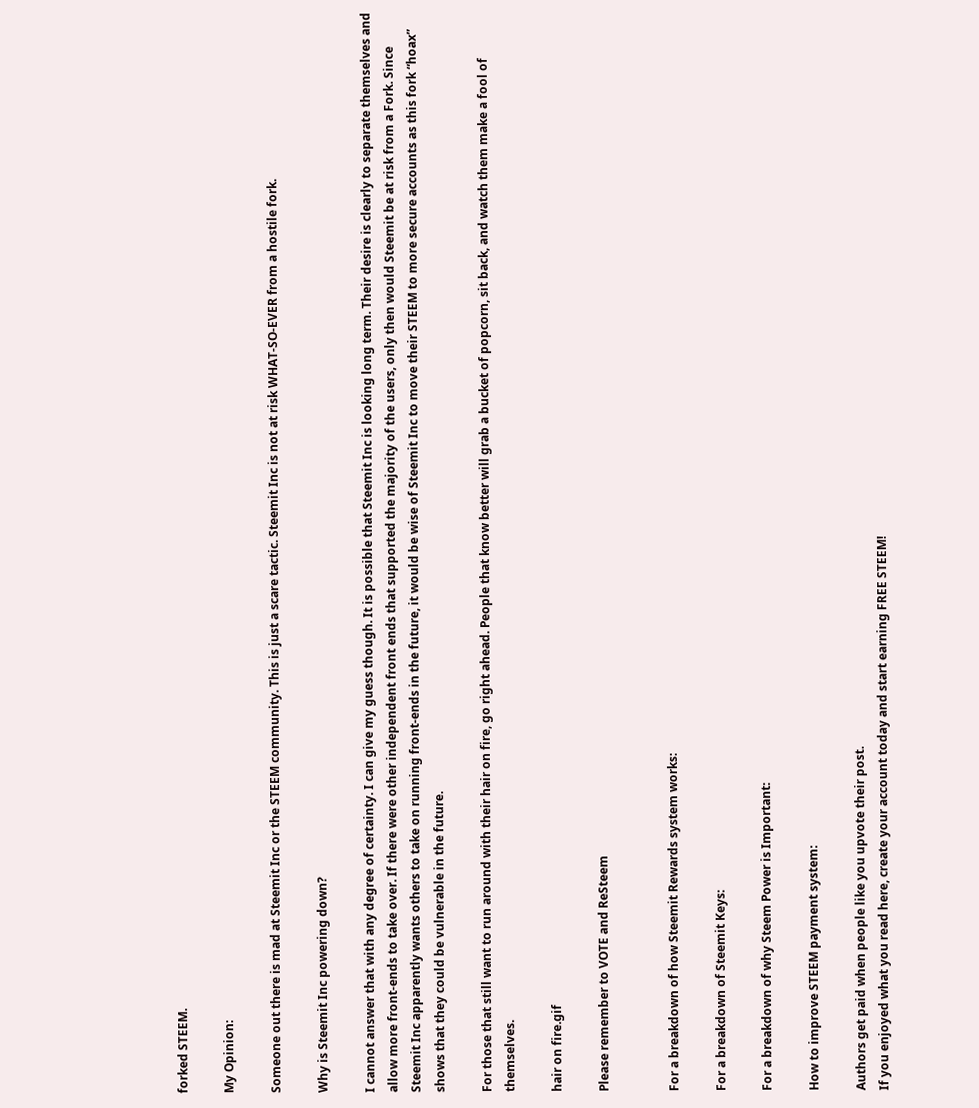forked STEEM.

My Opinion:

Someone out there is mad at Steemit Inc or the STEEM community. This is just a scare tactic. Steemit Inc is not at risk WHAT-SO-EVER from a hostile fork.

Why is Steemit Inc powering down?

I cannot answer that with any degree of certainty. I can give my guess though. It is possible that Steemit Inc is looking long term. Their desire is clearly to separate themselves and allow more front-ends to take over. If there were other independent front ends that supported the majority of the users, only then would Steemit be at risk from a Fork. Since Steemit Inc apparently wants others to take on running front-ends in the future, it would be wise of Steemit Inc to move their STEEM to more secure accounts as this fork “hoax” shows that they could be vulnerable in the future.

For those that still want to run around with their hair on fire, go right ahead. People that know better will grab a bucket of popcorn, sit back, and watch them make a fool of themselves.

hair on fire.gif

Please remember to VOTE and ReSteem


For a breakdown of how Steemit Rewards system works:

For a breakdown of Steemit Keys:

For a breakdown of why Steem Power is Important:

How to improve STEEM payment system:

Authors get paid when people like you upvote their post.
If you enjoyed what you read here, create your account today and start earning FREE STEEM!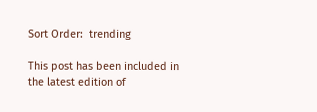Sort Order:  trending

This post has been included in the latest edition of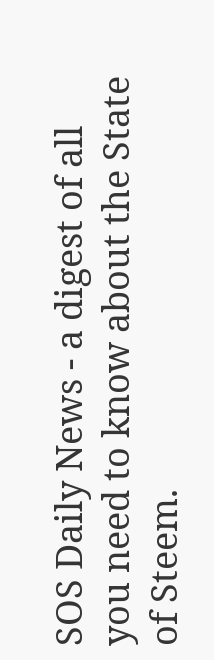SOS Daily News - a digest of all you need to know about the State of Steem.